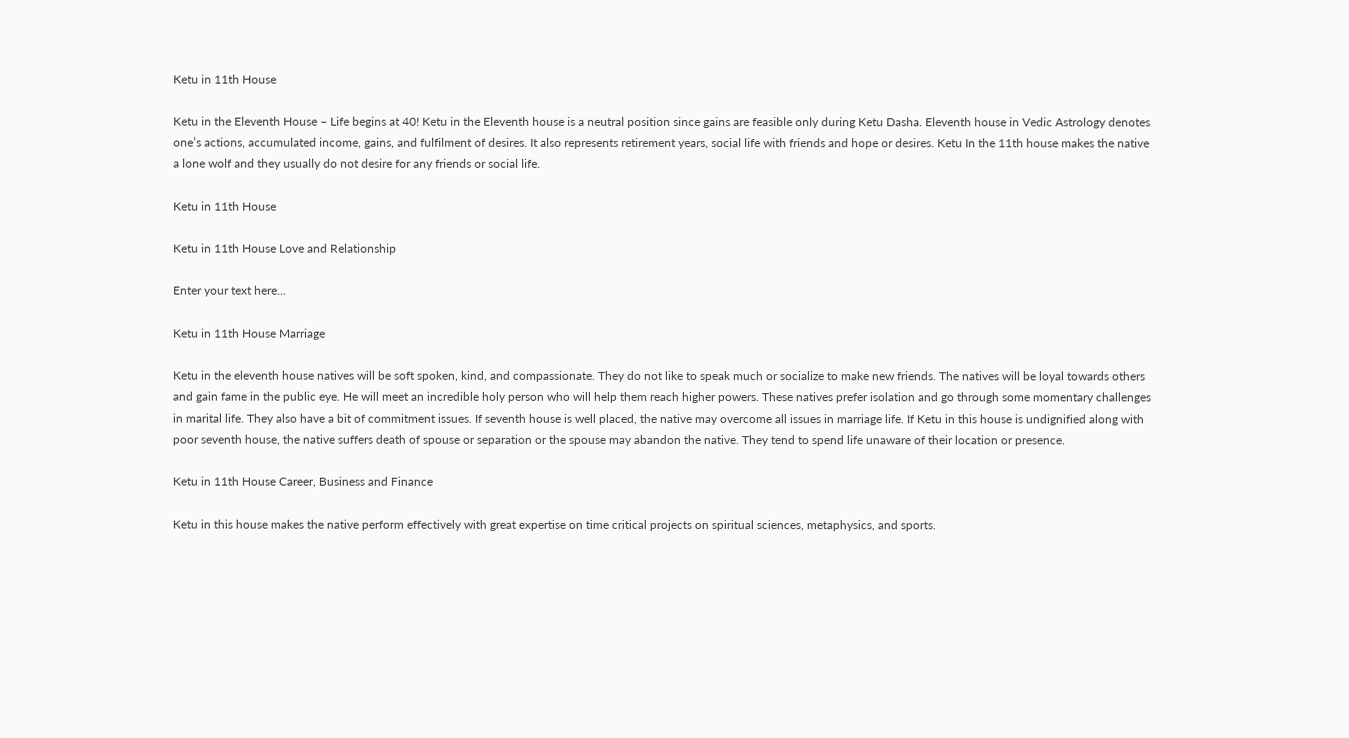Ketu in 11th House

Ketu in the Eleventh House – Life begins at 40! Ketu in the Eleventh house is a neutral position since gains are feasible only during Ketu Dasha. Eleventh house in Vedic Astrology denotes one’s actions, accumulated income, gains, and fulfilment of desires. It also represents retirement years, social life with friends and hope or desires. Ketu In the 11th house makes the native a lone wolf and they usually do not desire for any friends or social life.

Ketu in 11th House

Ketu in 11th House Love and Relationship

Enter your text here...

Ketu in 11th House Marriage

Ketu in the eleventh house natives will be soft spoken, kind, and compassionate. They do not like to speak much or socialize to make new friends. The natives will be loyal towards others and gain fame in the public eye. He will meet an incredible holy person who will help them reach higher powers. These natives prefer isolation and go through some momentary challenges in marital life. They also have a bit of commitment issues. If seventh house is well placed, the native may overcome all issues in marriage life. If Ketu in this house is undignified along with poor seventh house, the native suffers death of spouse or separation or the spouse may abandon the native. They tend to spend life unaware of their location or presence.

Ketu in 11th House Career, Business and Finance

Ketu in this house makes the native perform effectively with great expertise on time critical projects on spiritual sciences, metaphysics, and sports.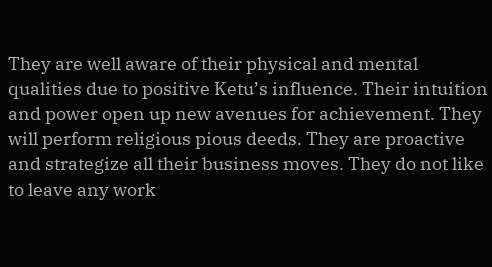They are well aware of their physical and mental qualities due to positive Ketu’s influence. Their intuition and power open up new avenues for achievement. They will perform religious pious deeds. They are proactive and strategize all their business moves. They do not like to leave any work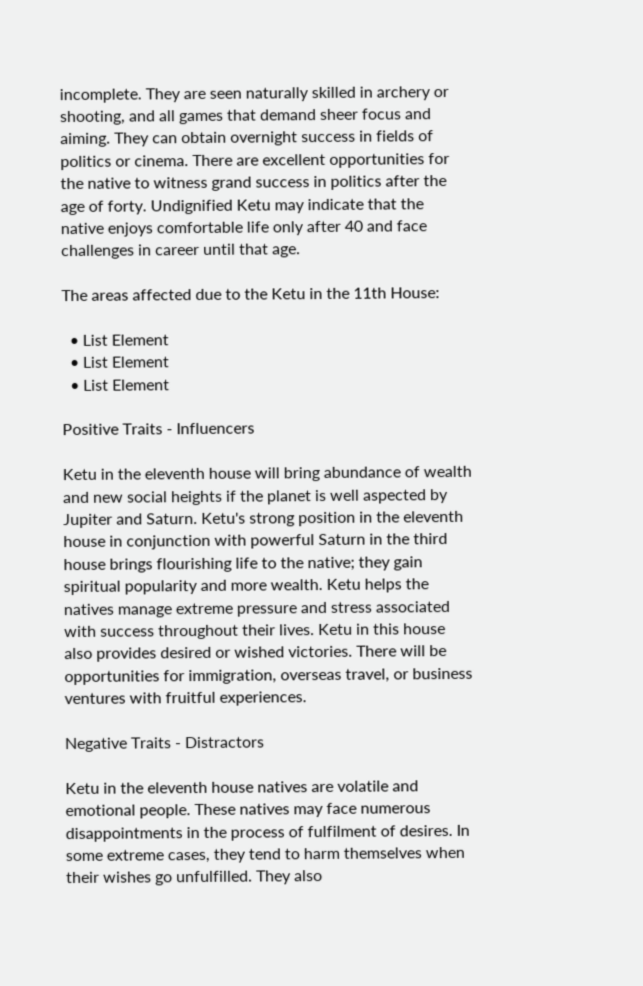incomplete. They are seen naturally skilled in archery or shooting, and all games that demand sheer focus and aiming. They can obtain overnight success in fields of politics or cinema. There are excellent opportunities for the native to witness grand success in politics after the age of forty. Undignified Ketu may indicate that the native enjoys comfortable life only after 40 and face challenges in career until that age.

The areas affected due to the Ketu in the 11th House:

  • List Element
  • List Element
  • List Element

Positive Traits - Influencers

Ketu in the eleventh house will bring abundance of wealth and new social heights if the planet is well aspected by Jupiter and Saturn. Ketu's strong position in the eleventh house in conjunction with powerful Saturn in the third house brings flourishing life to the native; they gain spiritual popularity and more wealth. Ketu helps the natives manage extreme pressure and stress associated with success throughout their lives. Ketu in this house also provides desired or wished victories. There will be opportunities for immigration, overseas travel, or business ventures with fruitful experiences.

Negative Traits - Distractors

Ketu in the eleventh house natives are volatile and emotional people. These natives may face numerous disappointments in the process of fulfilment of desires. In some extreme cases, they tend to harm themselves when their wishes go unfulfilled. They also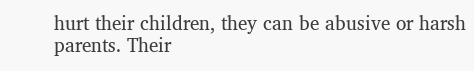hurt their children, they can be abusive or harsh parents. Their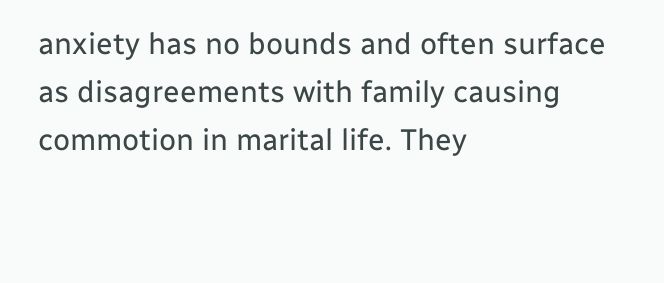anxiety has no bounds and often surface as disagreements with family causing commotion in marital life. They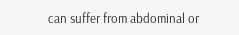can suffer from abdominal or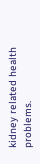kidney related health problems.